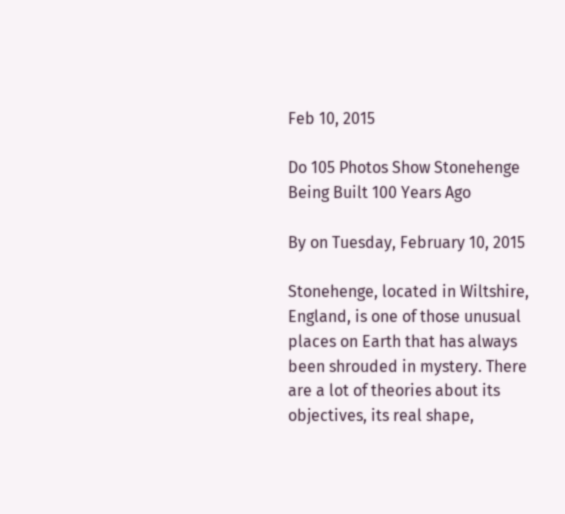Feb 10, 2015

Do 105 Photos Show Stonehenge Being Built 100 Years Ago

By on Tuesday, February 10, 2015

Stonehenge, located in Wiltshire, England, is one of those unusual places on Earth that has always been shrouded in mystery. There are a lot of theories about its objectives, its real shape,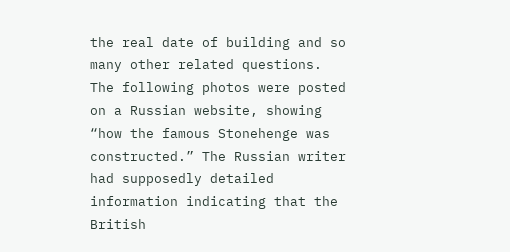the real date of building and so many other related questions.
The following photos were posted on a Russian website, showing “how the famous Stonehenge was constructed.” The Russian writer had supposedly detailed information indicating that the British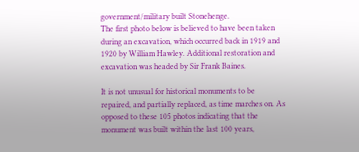government/military built Stonehenge.
The first photo below is believed to have been taken during an excavation, which occurred back in 1919 and 1920 by William Hawley. Additional restoration and excavation was headed by Sir Frank Baines.

It is not unusual for historical monuments to be repaired, and partially replaced, as time marches on. As opposed to these 105 photos indicating that the monument was built within the last 100 years,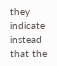they indicate instead that the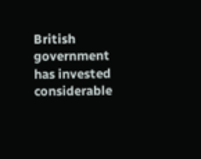British government has invested considerable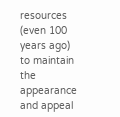resources (even 100 years ago) to maintain the appearance and appeal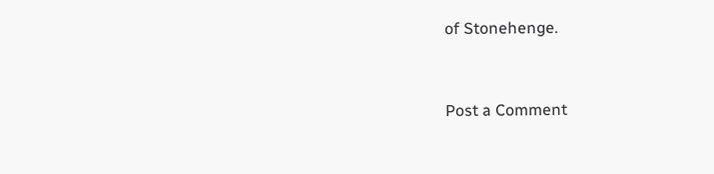of Stonehenge.


Post a Comment